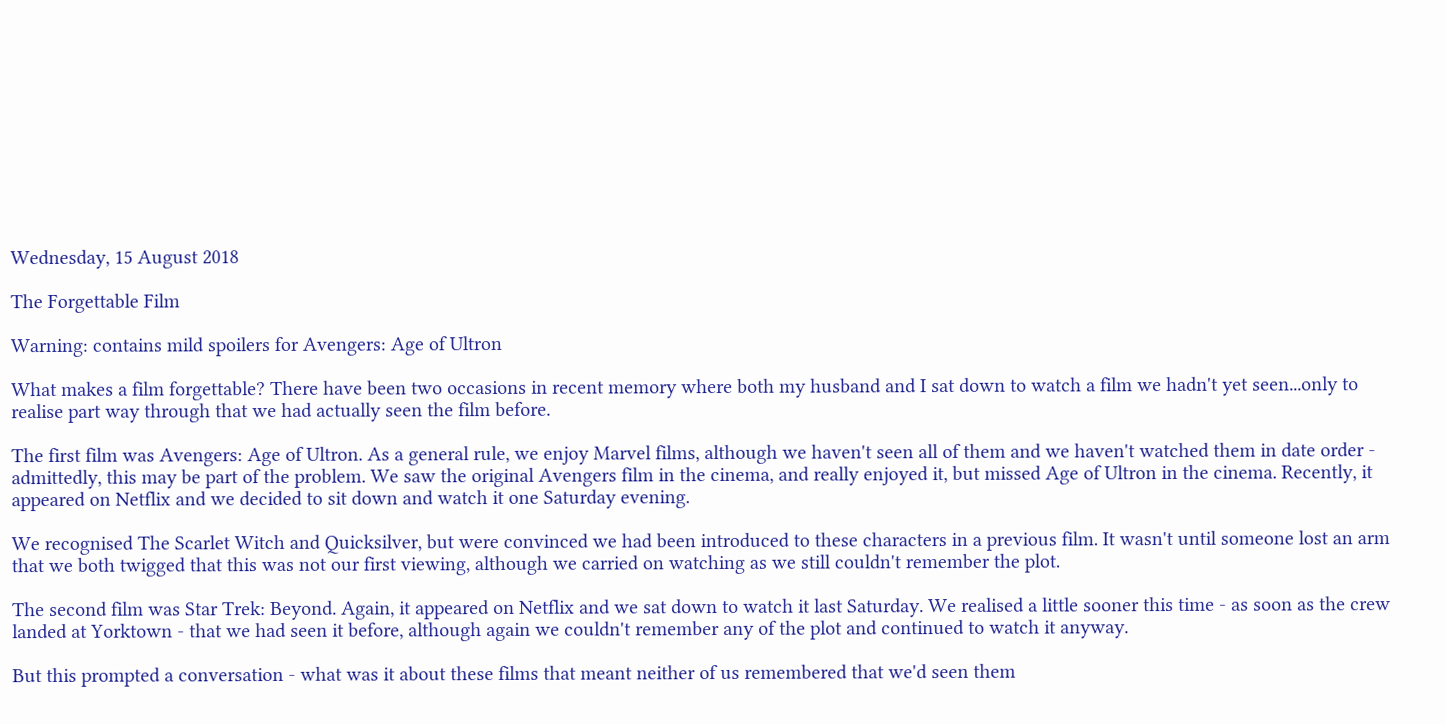Wednesday, 15 August 2018

The Forgettable Film

Warning: contains mild spoilers for Avengers: Age of Ultron

What makes a film forgettable? There have been two occasions in recent memory where both my husband and I sat down to watch a film we hadn't yet seen...only to realise part way through that we had actually seen the film before.

The first film was Avengers: Age of Ultron. As a general rule, we enjoy Marvel films, although we haven't seen all of them and we haven't watched them in date order - admittedly, this may be part of the problem. We saw the original Avengers film in the cinema, and really enjoyed it, but missed Age of Ultron in the cinema. Recently, it appeared on Netflix and we decided to sit down and watch it one Saturday evening.

We recognised The Scarlet Witch and Quicksilver, but were convinced we had been introduced to these characters in a previous film. It wasn't until someone lost an arm that we both twigged that this was not our first viewing, although we carried on watching as we still couldn't remember the plot.

The second film was Star Trek: Beyond. Again, it appeared on Netflix and we sat down to watch it last Saturday. We realised a little sooner this time - as soon as the crew landed at Yorktown - that we had seen it before, although again we couldn't remember any of the plot and continued to watch it anyway.

But this prompted a conversation - what was it about these films that meant neither of us remembered that we'd seen them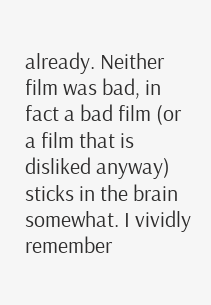already. Neither film was bad, in fact a bad film (or a film that is disliked anyway) sticks in the brain somewhat. I vividly remember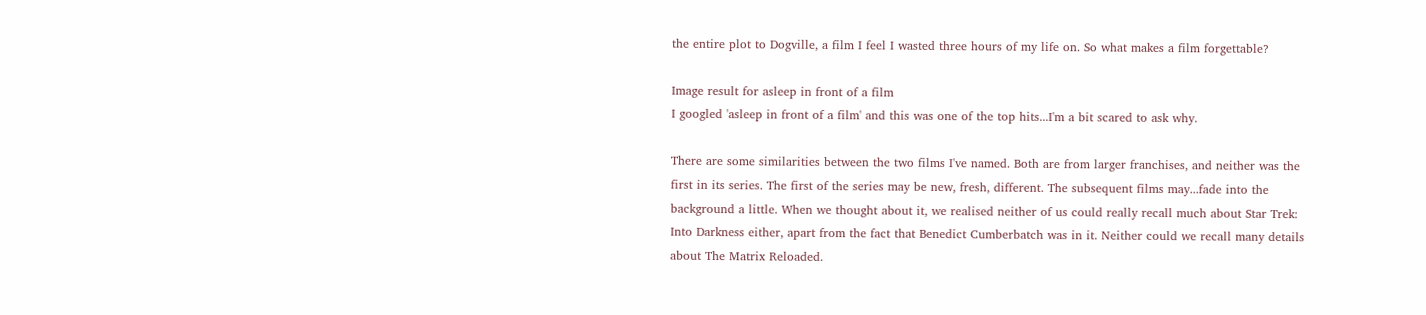the entire plot to Dogville, a film I feel I wasted three hours of my life on. So what makes a film forgettable?

Image result for asleep in front of a film
I googled 'asleep in front of a film' and this was one of the top hits...I'm a bit scared to ask why.

There are some similarities between the two films I've named. Both are from larger franchises, and neither was the first in its series. The first of the series may be new, fresh, different. The subsequent films may...fade into the background a little. When we thought about it, we realised neither of us could really recall much about Star Trek: Into Darkness either, apart from the fact that Benedict Cumberbatch was in it. Neither could we recall many details about The Matrix Reloaded.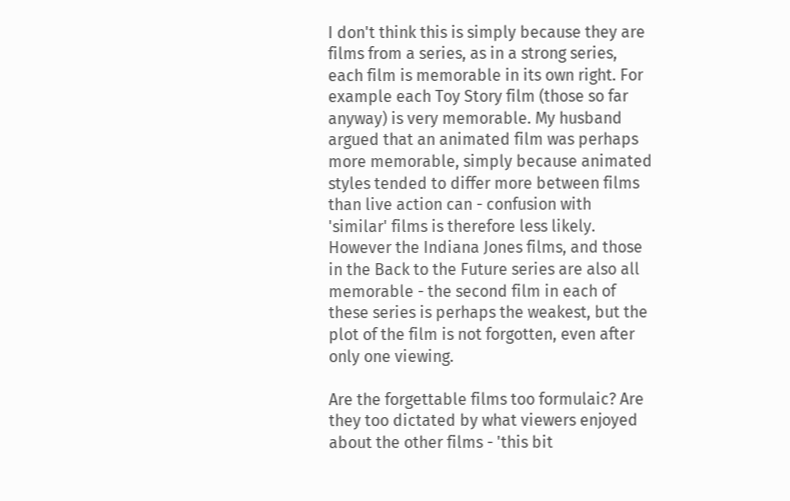I don't think this is simply because they are films from a series, as in a strong series, each film is memorable in its own right. For example each Toy Story film (those so far anyway) is very memorable. My husband argued that an animated film was perhaps more memorable, simply because animated styles tended to differ more between films than live action can - confusion with 'similar' films is therefore less likely. However the Indiana Jones films, and those in the Back to the Future series are also all memorable - the second film in each of these series is perhaps the weakest, but the plot of the film is not forgotten, even after only one viewing.

Are the forgettable films too formulaic? Are they too dictated by what viewers enjoyed about the other films - 'this bit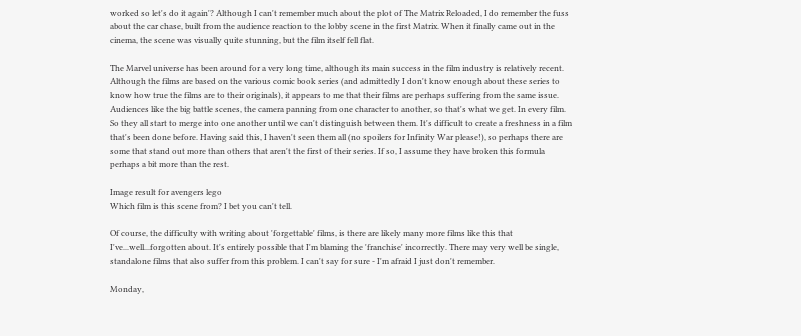worked so let's do it again'? Although I can't remember much about the plot of The Matrix Reloaded, I do remember the fuss about the car chase, built from the audience reaction to the lobby scene in the first Matrix. When it finally came out in the cinema, the scene was visually quite stunning, but the film itself fell flat.

The Marvel universe has been around for a very long time, although its main success in the film industry is relatively recent. Although the films are based on the various comic book series (and admittedly I don't know enough about these series to know how true the films are to their originals), it appears to me that their films are perhaps suffering from the same issue. Audiences like the big battle scenes, the camera panning from one character to another, so that's what we get. In every film. So they all start to merge into one another until we can't distinguish between them. It's difficult to create a freshness in a film that's been done before. Having said this, I haven't seen them all (no spoilers for Infinity War please!), so perhaps there are some that stand out more than others that aren't the first of their series. If so, I assume they have broken this formula perhaps a bit more than the rest.

Image result for avengers lego
Which film is this scene from? I bet you can't tell.

Of course, the difficulty with writing about 'forgettable' films, is there are likely many more films like this that I've...well...forgotten about. It's entirely possible that I'm blaming the 'franchise' incorrectly. There may very well be single, standalone films that also suffer from this problem. I can't say for sure - I'm afraid I just don't remember.

Monday,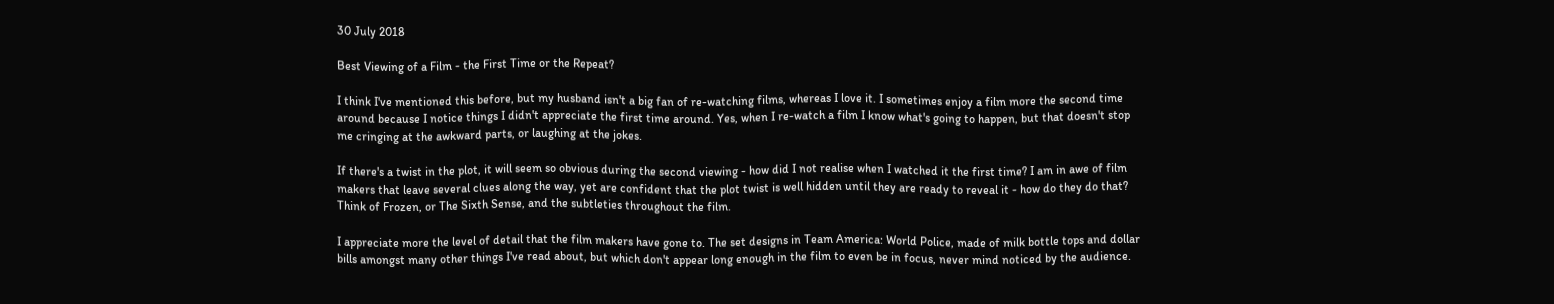30 July 2018

Best Viewing of a Film - the First Time or the Repeat?

I think I've mentioned this before, but my husband isn't a big fan of re-watching films, whereas I love it. I sometimes enjoy a film more the second time around because I notice things I didn't appreciate the first time around. Yes, when I re-watch a film I know what's going to happen, but that doesn't stop me cringing at the awkward parts, or laughing at the jokes.

If there's a twist in the plot, it will seem so obvious during the second viewing - how did I not realise when I watched it the first time? I am in awe of film makers that leave several clues along the way, yet are confident that the plot twist is well hidden until they are ready to reveal it - how do they do that? Think of Frozen, or The Sixth Sense, and the subtleties throughout the film.

I appreciate more the level of detail that the film makers have gone to. The set designs in Team America: World Police, made of milk bottle tops and dollar bills amongst many other things I've read about, but which don't appear long enough in the film to even be in focus, never mind noticed by the audience.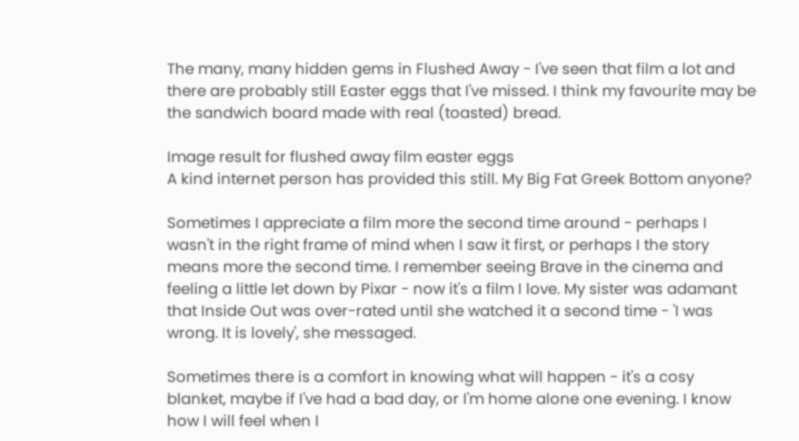The many, many hidden gems in Flushed Away - I've seen that film a lot and there are probably still Easter eggs that I've missed. I think my favourite may be the sandwich board made with real (toasted) bread.

Image result for flushed away film easter eggs
A kind internet person has provided this still. My Big Fat Greek Bottom anyone?

Sometimes I appreciate a film more the second time around - perhaps I wasn't in the right frame of mind when I saw it first, or perhaps I the story means more the second time. I remember seeing Brave in the cinema and feeling a little let down by Pixar - now it's a film I love. My sister was adamant that Inside Out was over-rated until she watched it a second time - 'I was wrong. It is lovely', she messaged.

Sometimes there is a comfort in knowing what will happen - it's a cosy blanket, maybe if I've had a bad day, or I'm home alone one evening. I know how I will feel when I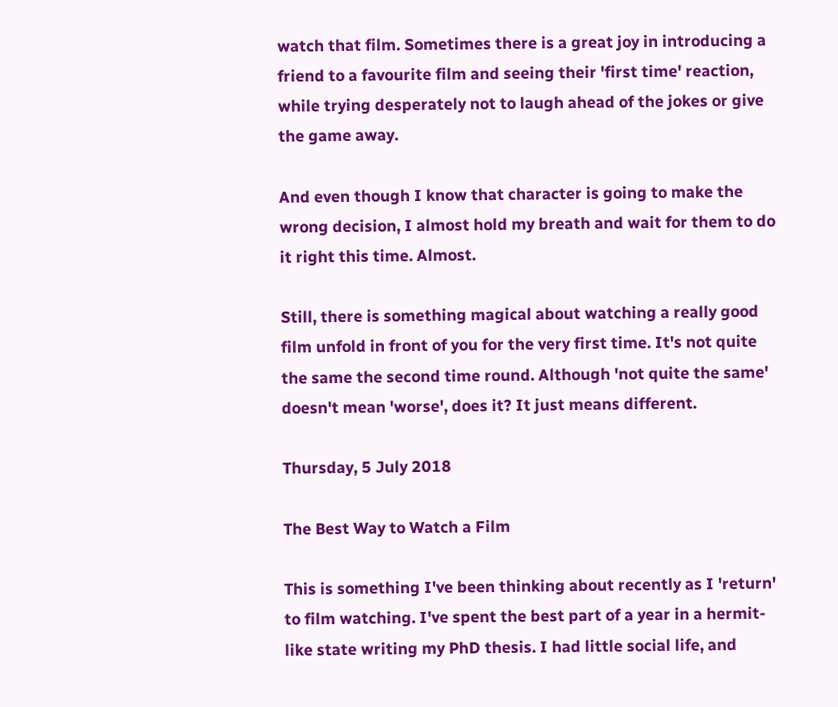watch that film. Sometimes there is a great joy in introducing a friend to a favourite film and seeing their 'first time' reaction, while trying desperately not to laugh ahead of the jokes or give the game away.

And even though I know that character is going to make the wrong decision, I almost hold my breath and wait for them to do it right this time. Almost.

Still, there is something magical about watching a really good film unfold in front of you for the very first time. It's not quite the same the second time round. Although 'not quite the same' doesn't mean 'worse', does it? It just means different.

Thursday, 5 July 2018

The Best Way to Watch a Film

This is something I've been thinking about recently as I 'return' to film watching. I've spent the best part of a year in a hermit-like state writing my PhD thesis. I had little social life, and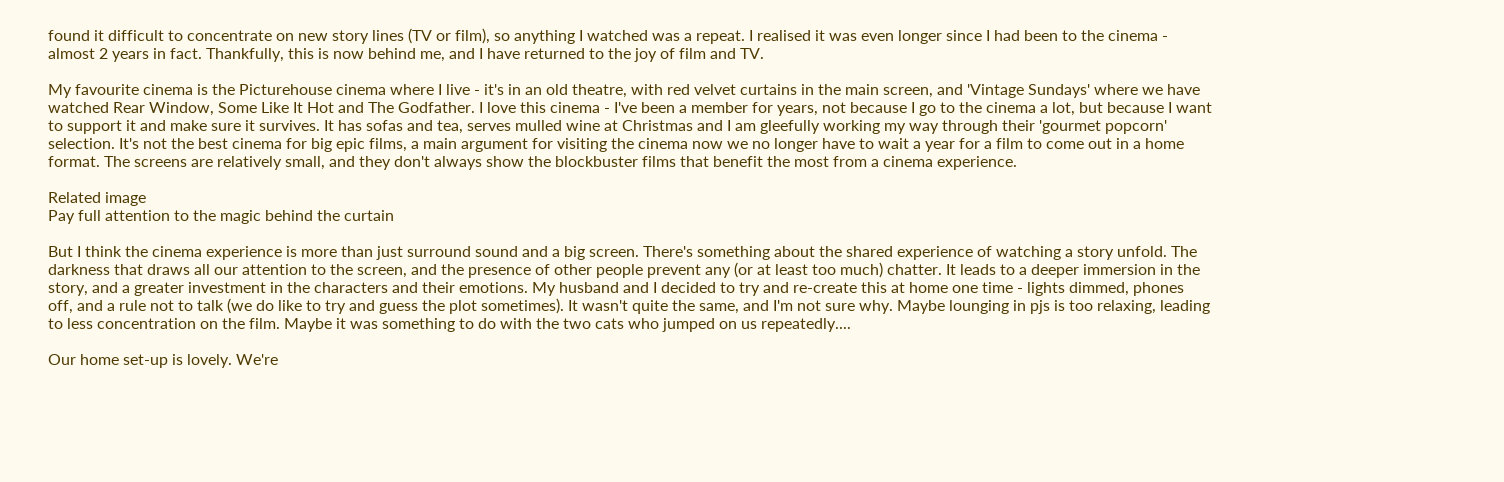found it difficult to concentrate on new story lines (TV or film), so anything I watched was a repeat. I realised it was even longer since I had been to the cinema - almost 2 years in fact. Thankfully, this is now behind me, and I have returned to the joy of film and TV.

My favourite cinema is the Picturehouse cinema where I live - it's in an old theatre, with red velvet curtains in the main screen, and 'Vintage Sundays' where we have watched Rear Window, Some Like It Hot and The Godfather. I love this cinema - I've been a member for years, not because I go to the cinema a lot, but because I want to support it and make sure it survives. It has sofas and tea, serves mulled wine at Christmas and I am gleefully working my way through their 'gourmet popcorn' selection. It's not the best cinema for big epic films, a main argument for visiting the cinema now we no longer have to wait a year for a film to come out in a home format. The screens are relatively small, and they don't always show the blockbuster films that benefit the most from a cinema experience.

Related image
Pay full attention to the magic behind the curtain

But I think the cinema experience is more than just surround sound and a big screen. There's something about the shared experience of watching a story unfold. The darkness that draws all our attention to the screen, and the presence of other people prevent any (or at least too much) chatter. It leads to a deeper immersion in the story, and a greater investment in the characters and their emotions. My husband and I decided to try and re-create this at home one time - lights dimmed, phones off, and a rule not to talk (we do like to try and guess the plot sometimes). It wasn't quite the same, and I'm not sure why. Maybe lounging in pjs is too relaxing, leading to less concentration on the film. Maybe it was something to do with the two cats who jumped on us repeatedly....

Our home set-up is lovely. We're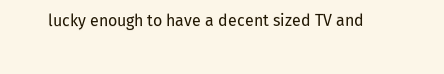lucky enough to have a decent sized TV and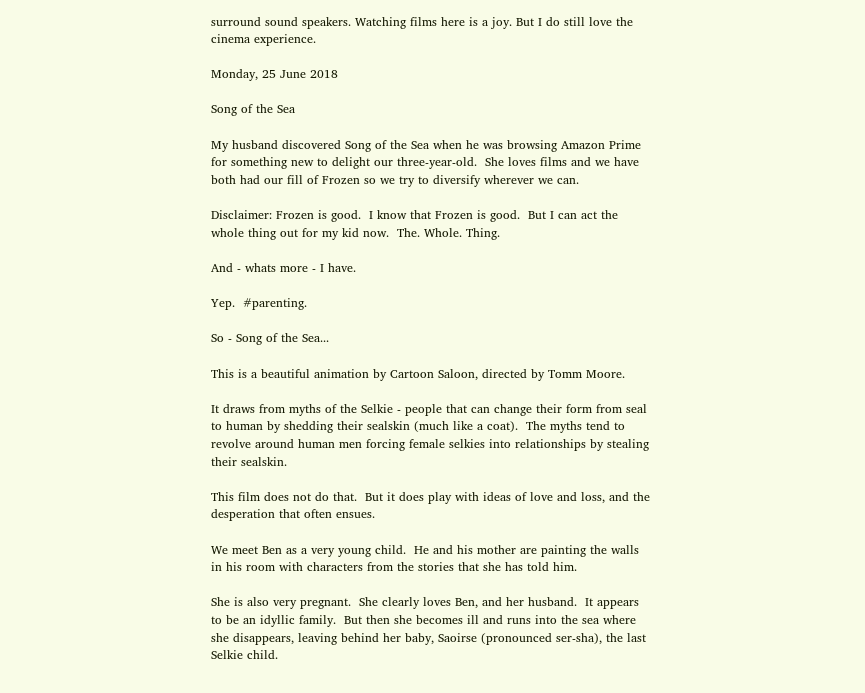surround sound speakers. Watching films here is a joy. But I do still love the cinema experience.

Monday, 25 June 2018

Song of the Sea

My husband discovered Song of the Sea when he was browsing Amazon Prime for something new to delight our three-year-old.  She loves films and we have both had our fill of Frozen so we try to diversify wherever we can.

Disclaimer: Frozen is good.  I know that Frozen is good.  But I can act the whole thing out for my kid now.  The. Whole. Thing.

And - whats more - I have.

Yep.  #parenting.

So - Song of the Sea...

This is a beautiful animation by Cartoon Saloon, directed by Tomm Moore.

It draws from myths of the Selkie - people that can change their form from seal to human by shedding their sealskin (much like a coat).  The myths tend to revolve around human men forcing female selkies into relationships by stealing their sealskin.

This film does not do that.  But it does play with ideas of love and loss, and the desperation that often ensues.

We meet Ben as a very young child.  He and his mother are painting the walls in his room with characters from the stories that she has told him.

She is also very pregnant.  She clearly loves Ben, and her husband.  It appears to be an idyllic family.  But then she becomes ill and runs into the sea where she disappears, leaving behind her baby, Saoirse (pronounced ser-sha), the last Selkie child.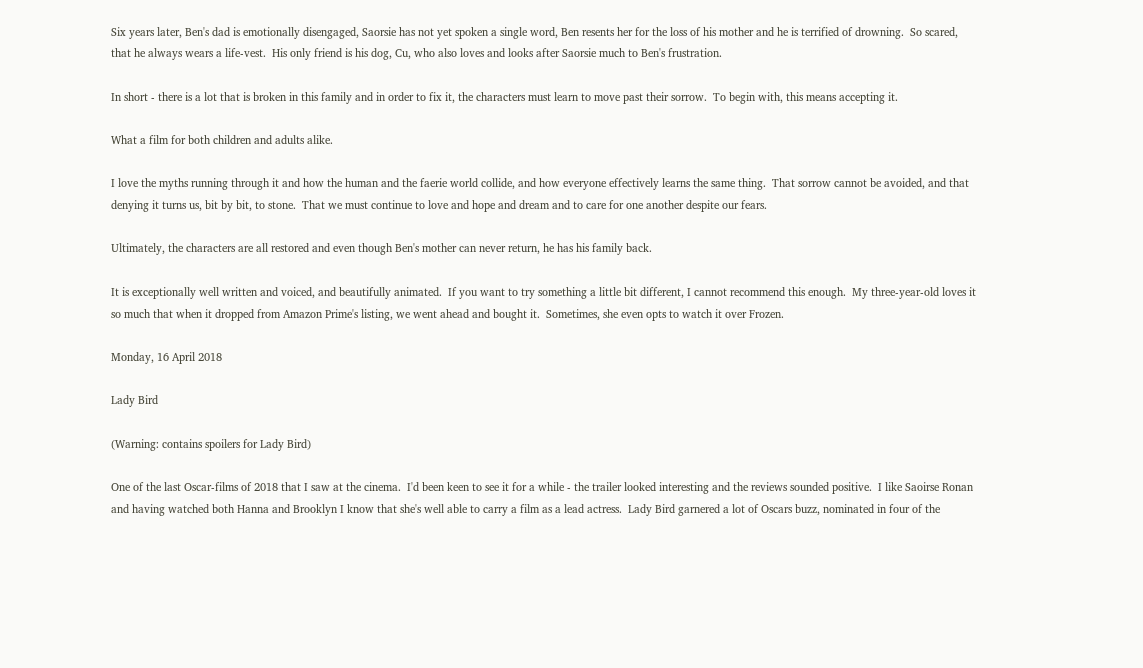Six years later, Ben's dad is emotionally disengaged, Saorsie has not yet spoken a single word, Ben resents her for the loss of his mother and he is terrified of drowning.  So scared, that he always wears a life-vest.  His only friend is his dog, Cu, who also loves and looks after Saorsie much to Ben's frustration.

In short - there is a lot that is broken in this family and in order to fix it, the characters must learn to move past their sorrow.  To begin with, this means accepting it.

What a film for both children and adults alike.

I love the myths running through it and how the human and the faerie world collide, and how everyone effectively learns the same thing.  That sorrow cannot be avoided, and that denying it turns us, bit by bit, to stone.  That we must continue to love and hope and dream and to care for one another despite our fears.

Ultimately, the characters are all restored and even though Ben's mother can never return, he has his family back.

It is exceptionally well written and voiced, and beautifully animated.  If you want to try something a little bit different, I cannot recommend this enough.  My three-year-old loves it so much that when it dropped from Amazon Prime's listing, we went ahead and bought it.  Sometimes, she even opts to watch it over Frozen.

Monday, 16 April 2018

Lady Bird

(Warning: contains spoilers for Lady Bird)

One of the last Oscar-films of 2018 that I saw at the cinema.  I'd been keen to see it for a while - the trailer looked interesting and the reviews sounded positive.  I like Saoirse Ronan and having watched both Hanna and Brooklyn I know that she's well able to carry a film as a lead actress.  Lady Bird garnered a lot of Oscars buzz, nominated in four of the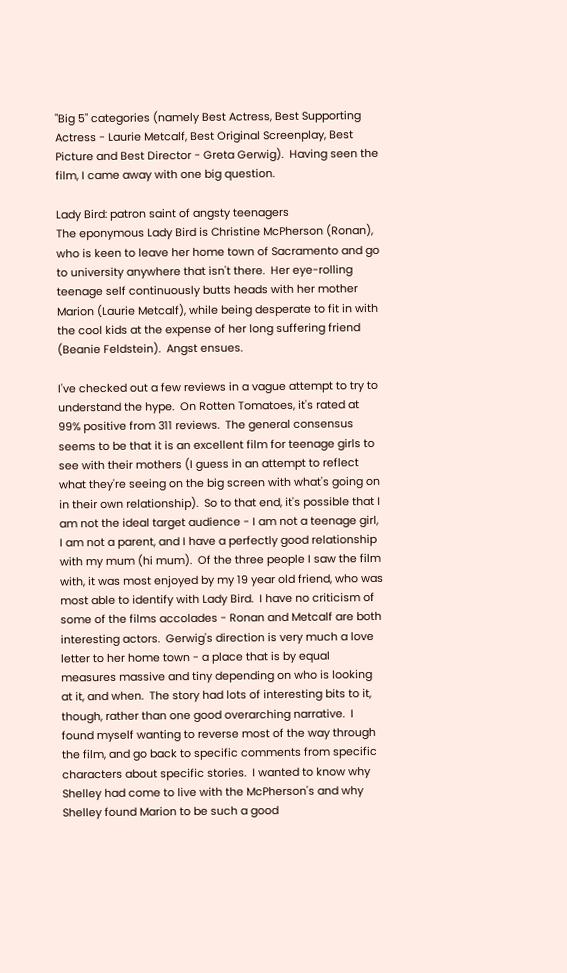"Big 5" categories (namely Best Actress, Best Supporting Actress - Laurie Metcalf, Best Original Screenplay, Best Picture and Best Director - Greta Gerwig).  Having seen the film, I came away with one big question.

Lady Bird: patron saint of angsty teenagers
The eponymous Lady Bird is Christine McPherson (Ronan), who is keen to leave her home town of Sacramento and go to university anywhere that isn't there.  Her eye-rolling teenage self continuously butts heads with her mother Marion (Laurie Metcalf), while being desperate to fit in with the cool kids at the expense of her long suffering friend (Beanie Feldstein).  Angst ensues.

I've checked out a few reviews in a vague attempt to try to understand the hype.  On Rotten Tomatoes, it's rated at 99% positive from 311 reviews.  The general consensus seems to be that it is an excellent film for teenage girls to see with their mothers (I guess in an attempt to reflect what they're seeing on the big screen with what's going on in their own relationship).  So to that end, it's possible that I am not the ideal target audience - I am not a teenage girl, I am not a parent, and I have a perfectly good relationship with my mum (hi mum).  Of the three people I saw the film with, it was most enjoyed by my 19 year old friend, who was most able to identify with Lady Bird.  I have no criticism of some of the films accolades - Ronan and Metcalf are both interesting actors.  Gerwig's direction is very much a love letter to her home town - a place that is by equal measures massive and tiny depending on who is looking at it, and when.  The story had lots of interesting bits to it, though, rather than one good overarching narrative.  I found myself wanting to reverse most of the way through the film, and go back to specific comments from specific characters about specific stories.  I wanted to know why Shelley had come to live with the McPherson's and why Shelley found Marion to be such a good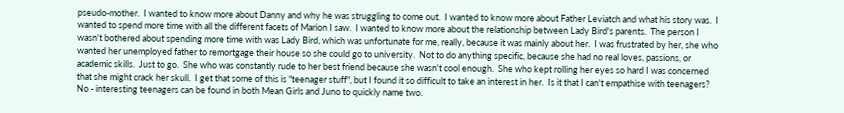pseudo-mother.  I wanted to know more about Danny and why he was struggling to come out.  I wanted to know more about Father Leviatch and what his story was.  I wanted to spend more time with all the different facets of Marion I saw.  I wanted to know more about the relationship between Lady Bird's parents.  The person I wasn't bothered about spending more time with was Lady Bird, which was unfortunate for me, really, because it was mainly about her.  I was frustrated by her, she who wanted her unemployed father to remortgage their house so she could go to university.  Not to do anything specific, because she had no real loves, passions, or academic skills.  Just to go.  She who was constantly rude to her best friend because she wasn't cool enough.  She who kept rolling her eyes so hard I was concerned that she might crack her skull.  I get that some of this is "teenager stuff", but I found it so difficult to take an interest in her.  Is it that I can't empathise with teenagers?  No - interesting teenagers can be found in both Mean Girls and Juno to quickly name two.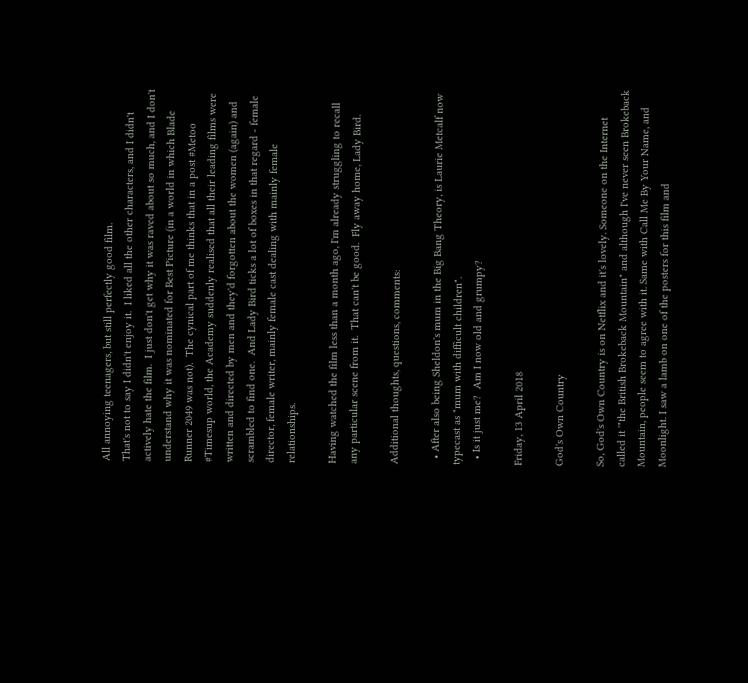All annoying teenagers, but still perfectly good film.
That's not to say I didn't enjoy it.  I liked all the other characters, and I didn't actively hate the film.  I just don't get why it was raved about so much, and I don't understand why it was nominated for Best Picture (in a world in which Blade Runner 2049 was not).  The cynical part of me thinks that in a post #Metoo #Timesup world, the Academy suddenly realised that all their leading films were written and directed by men and they'd forgotten about the women (again) and scrambled to find one.  And Lady Bird ticks a lot of boxes in that regard - female director, female writer, mainly female cast dealing with mainly female relationships.

Having watched the film less than a month ago, I'm already struggling to recall any particular scene from it.  That can't be good.  Fly away home, Lady Bird.

Additional thoughts, questions, comments:

  • After also being Sheldon's mum in the Big Bang Theory, is Laurie Metcalf now typecast as "mum with difficult children".
  • Is it just me?  Am I now old and grumpy?

Friday, 13 April 2018

God's Own Country

So, God's Own Country is on Netflix and it's lovely. Someone on the Internet called it '"the British Brokeback Mountain" and although I've never seen Brokeback Mountain, people seem to agree with it. Same with Call Me By Your Name, and Moonlight. I saw a lamb on one of the posters for this film and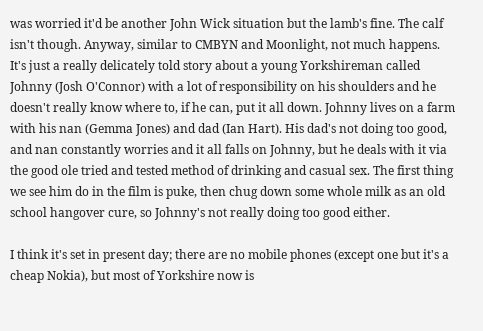was worried it'd be another John Wick situation but the lamb's fine. The calf isn't though. Anyway, similar to CMBYN and Moonlight, not much happens. It's just a really delicately told story about a young Yorkshireman called Johnny (Josh O'Connor) with a lot of responsibility on his shoulders and he doesn't really know where to, if he can, put it all down. Johnny lives on a farm with his nan (Gemma Jones) and dad (Ian Hart). His dad's not doing too good, and nan constantly worries and it all falls on Johnny, but he deals with it via the good ole tried and tested method of drinking and casual sex. The first thing we see him do in the film is puke, then chug down some whole milk as an old school hangover cure, so Johnny's not really doing too good either.

I think it's set in present day; there are no mobile phones (except one but it's a cheap Nokia), but most of Yorkshire now is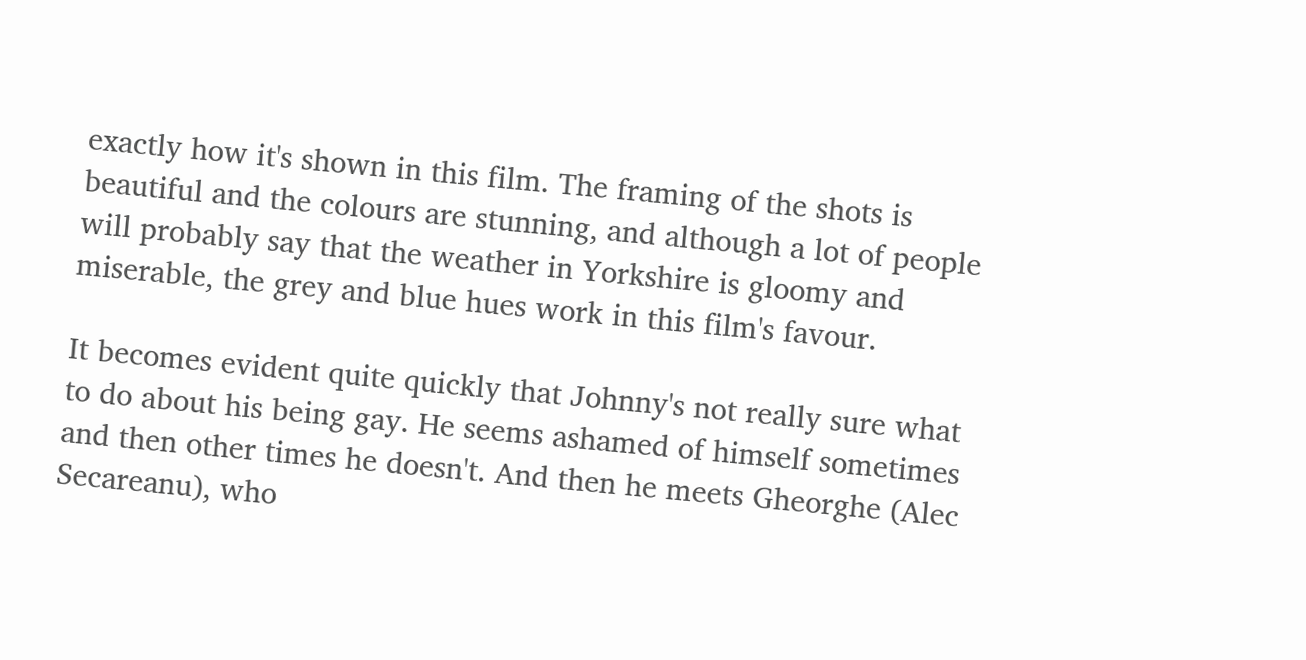exactly how it's shown in this film. The framing of the shots is beautiful and the colours are stunning, and although a lot of people will probably say that the weather in Yorkshire is gloomy and miserable, the grey and blue hues work in this film's favour.

It becomes evident quite quickly that Johnny's not really sure what to do about his being gay. He seems ashamed of himself sometimes and then other times he doesn't. And then he meets Gheorghe (Alec Secareanu), who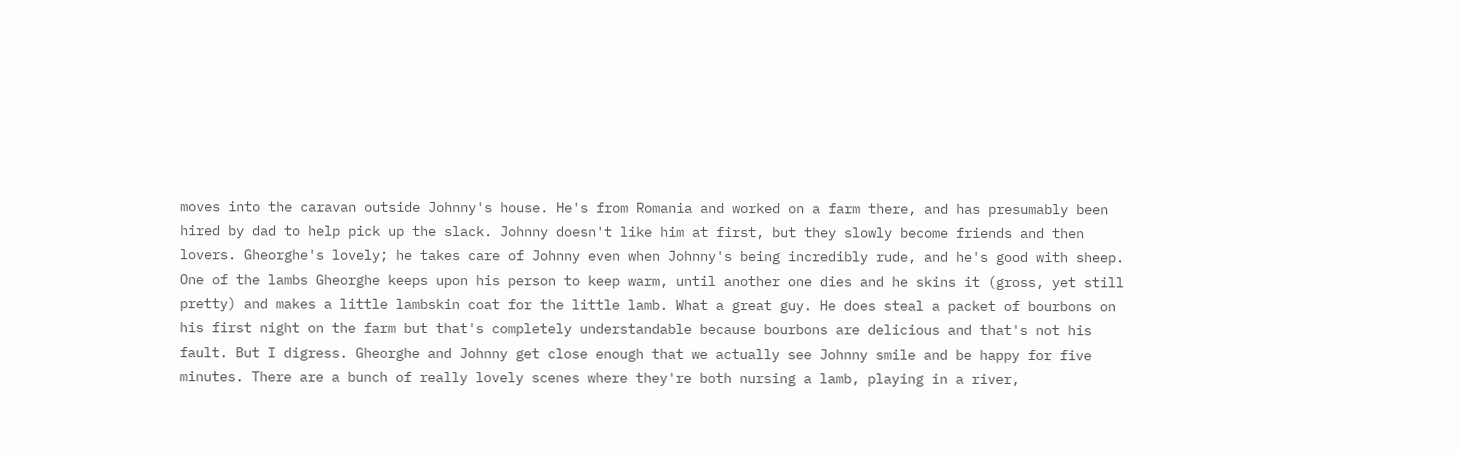moves into the caravan outside Johnny's house. He's from Romania and worked on a farm there, and has presumably been hired by dad to help pick up the slack. Johnny doesn't like him at first, but they slowly become friends and then lovers. Gheorghe's lovely; he takes care of Johnny even when Johnny's being incredibly rude, and he's good with sheep. One of the lambs Gheorghe keeps upon his person to keep warm, until another one dies and he skins it (gross, yet still pretty) and makes a little lambskin coat for the little lamb. What a great guy. He does steal a packet of bourbons on his first night on the farm but that's completely understandable because bourbons are delicious and that's not his fault. But I digress. Gheorghe and Johnny get close enough that we actually see Johnny smile and be happy for five minutes. There are a bunch of really lovely scenes where they're both nursing a lamb, playing in a river,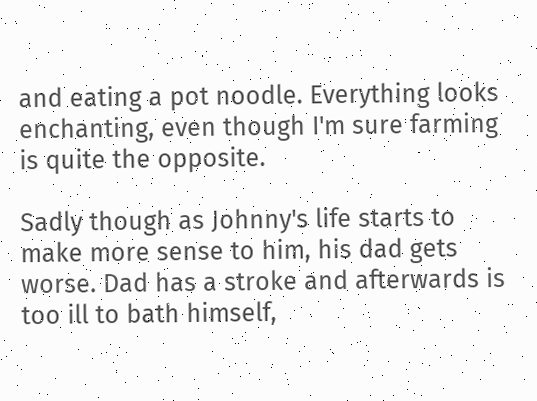and eating a pot noodle. Everything looks enchanting, even though I'm sure farming is quite the opposite.

Sadly though as Johnny's life starts to make more sense to him, his dad gets worse. Dad has a stroke and afterwards is too ill to bath himself,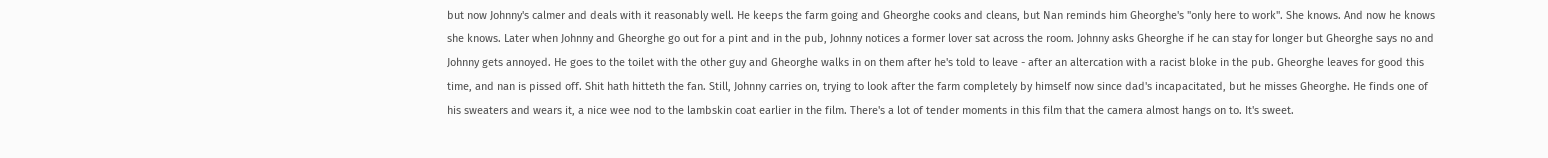but now Johnny's calmer and deals with it reasonably well. He keeps the farm going and Gheorghe cooks and cleans, but Nan reminds him Gheorghe's "only here to work". She knows. And now he knows she knows. Later when Johnny and Gheorghe go out for a pint and in the pub, Johnny notices a former lover sat across the room. Johnny asks Gheorghe if he can stay for longer but Gheorghe says no and Johnny gets annoyed. He goes to the toilet with the other guy and Gheorghe walks in on them after he's told to leave - after an altercation with a racist bloke in the pub. Gheorghe leaves for good this time, and nan is pissed off. Shit hath hitteth the fan. Still, Johnny carries on, trying to look after the farm completely by himself now since dad's incapacitated, but he misses Gheorghe. He finds one of his sweaters and wears it, a nice wee nod to the lambskin coat earlier in the film. There's a lot of tender moments in this film that the camera almost hangs on to. It's sweet.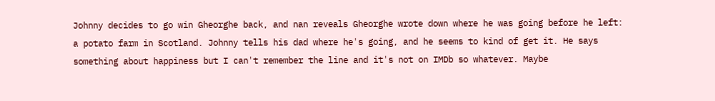Johnny decides to go win Gheorghe back, and nan reveals Gheorghe wrote down where he was going before he left: a potato farm in Scotland. Johnny tells his dad where he's going, and he seems to kind of get it. He says something about happiness but I can't remember the line and it's not on IMDb so whatever. Maybe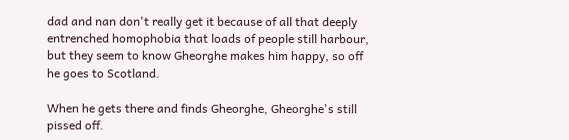dad and nan don't really get it because of all that deeply entrenched homophobia that loads of people still harbour, but they seem to know Gheorghe makes him happy, so off he goes to Scotland.

When he gets there and finds Gheorghe, Gheorghe's still pissed off.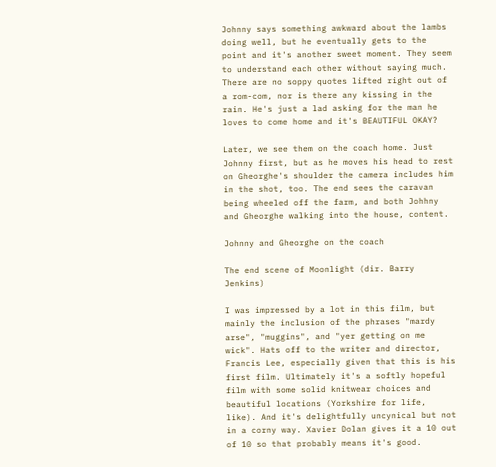Johnny says something awkward about the lambs doing well, but he eventually gets to the point and it's another sweet moment. They seem to understand each other without saying much. There are no soppy quotes lifted right out of a rom-com, nor is there any kissing in the rain. He's just a lad asking for the man he loves to come home and it's BEAUTIFUL OKAY?

Later, we see them on the coach home. Just Johnny first, but as he moves his head to rest on Gheorghe's shoulder the camera includes him in the shot, too. The end sees the caravan being wheeled off the farm, and both Johhny and Gheorghe walking into the house, content.

Johnny and Gheorghe on the coach

The end scene of Moonlight (dir. Barry Jenkins)

I was impressed by a lot in this film, but mainly the inclusion of the phrases "mardy arse", "muggins", and "yer getting on me wick". Hats off to the writer and director, Francis Lee, especially given that this is his first film. Ultimately it's a softly hopeful film with some solid knitwear choices and beautiful locations (Yorkshire for life, like). And it's delightfully uncynical but not in a corny way. Xavier Dolan gives it a 10 out of 10 so that probably means it's good.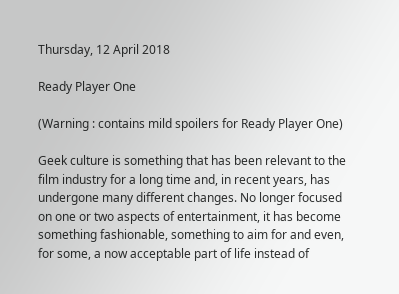Thursday, 12 April 2018

Ready Player One

(Warning : contains mild spoilers for Ready Player One)

Geek culture is something that has been relevant to the film industry for a long time and, in recent years, has undergone many different changes. No longer focused on one or two aspects of entertainment, it has become something fashionable, something to aim for and even, for some, a now acceptable part of life instead of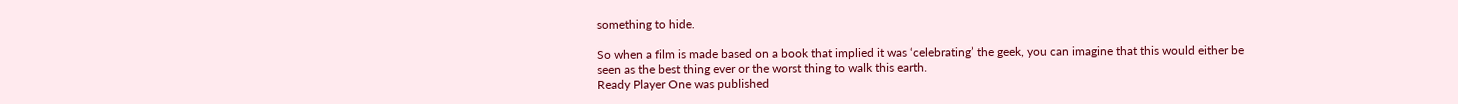something to hide.

So when a film is made based on a book that implied it was ‘celebrating’ the geek, you can imagine that this would either be seen as the best thing ever or the worst thing to walk this earth.
Ready Player One was published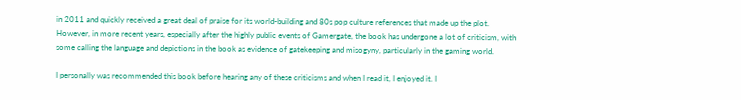in 2011 and quickly received a great deal of praise for its world-building and 80s pop culture references that made up the plot. However, in more recent years, especially after the highly public events of Gamergate, the book has undergone a lot of criticism, with some calling the language and depictions in the book as evidence of gatekeeping and misogyny, particularly in the gaming world.

I personally was recommended this book before hearing any of these criticisms and when I read it, I enjoyed it. I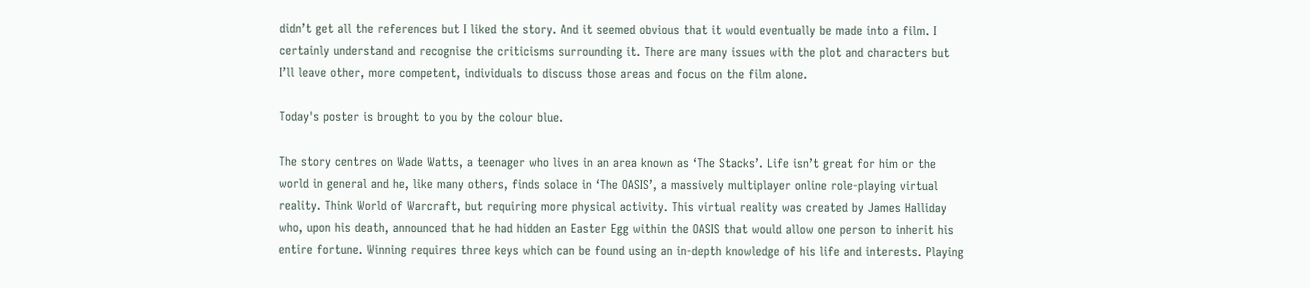didn’t get all the references but I liked the story. And it seemed obvious that it would eventually be made into a film. I certainly understand and recognise the criticisms surrounding it. There are many issues with the plot and characters but I’ll leave other, more competent, individuals to discuss those areas and focus on the film alone.

Today's poster is brought to you by the colour blue.

The story centres on Wade Watts, a teenager who lives in an area known as ‘The Stacks’. Life isn’t great for him or the world in general and he, like many others, finds solace in ‘The OASIS’, a massively multiplayer online role-playing virtual reality. Think World of Warcraft, but requiring more physical activity. This virtual reality was created by James Halliday who, upon his death, announced that he had hidden an Easter Egg within the OASIS that would allow one person to inherit his entire fortune. Winning requires three keys which can be found using an in-depth knowledge of his life and interests. Playing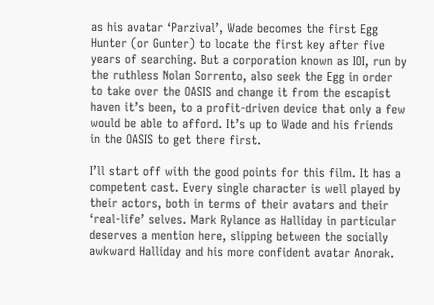as his avatar ‘Parzival’, Wade becomes the first Egg Hunter (or Gunter) to locate the first key after five years of searching. But a corporation known as IOI, run by the ruthless Nolan Sorrento, also seek the Egg in order to take over the OASIS and change it from the escapist haven it’s been, to a profit-driven device that only a few would be able to afford. It’s up to Wade and his friends in the OASIS to get there first.

I’ll start off with the good points for this film. It has a competent cast. Every single character is well played by their actors, both in terms of their avatars and their ‘real-life’ selves. Mark Rylance as Halliday in particular deserves a mention here, slipping between the socially awkward Halliday and his more confident avatar Anorak.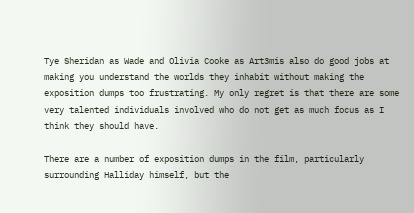Tye Sheridan as Wade and Olivia Cooke as Art3mis also do good jobs at making you understand the worlds they inhabit without making the exposition dumps too frustrating. My only regret is that there are some very talented individuals involved who do not get as much focus as I think they should have.

There are a number of exposition dumps in the film, particularly surrounding Halliday himself, but the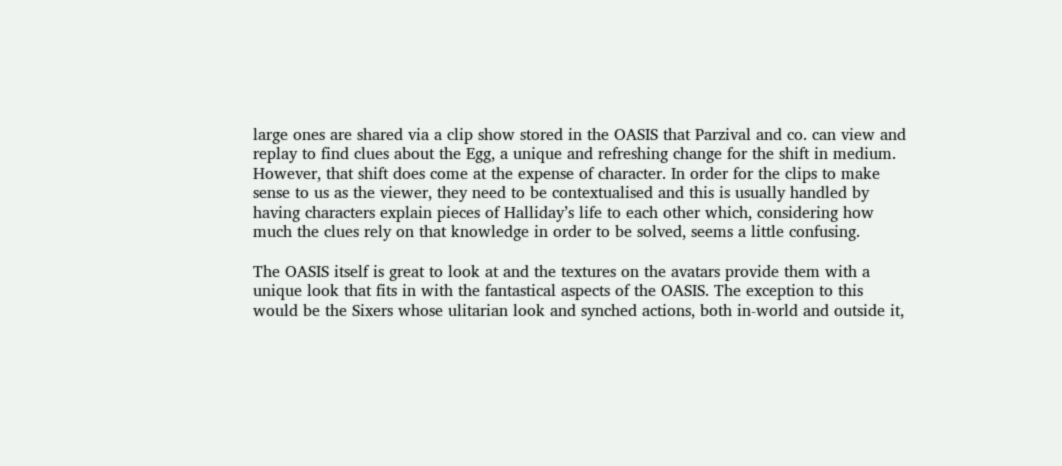large ones are shared via a clip show stored in the OASIS that Parzival and co. can view and replay to find clues about the Egg, a unique and refreshing change for the shift in medium. However, that shift does come at the expense of character. In order for the clips to make sense to us as the viewer, they need to be contextualised and this is usually handled by having characters explain pieces of Halliday’s life to each other which, considering how much the clues rely on that knowledge in order to be solved, seems a little confusing.

The OASIS itself is great to look at and the textures on the avatars provide them with a unique look that fits in with the fantastical aspects of the OASIS. The exception to this would be the Sixers whose ulitarian look and synched actions, both in-world and outside it,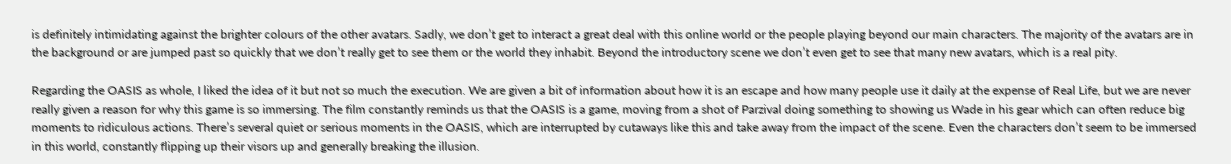is definitely intimidating against the brighter colours of the other avatars. Sadly, we don’t get to interact a great deal with this online world or the people playing beyond our main characters. The majority of the avatars are in the background or are jumped past so quickly that we don’t really get to see them or the world they inhabit. Beyond the introductory scene we don’t even get to see that many new avatars, which is a real pity.

Regarding the OASIS as whole, I liked the idea of it but not so much the execution. We are given a bit of information about how it is an escape and how many people use it daily at the expense of Real Life, but we are never really given a reason for why this game is so immersing. The film constantly reminds us that the OASIS is a game, moving from a shot of Parzival doing something to showing us Wade in his gear which can often reduce big moments to ridiculous actions. There’s several quiet or serious moments in the OASIS, which are interrupted by cutaways like this and take away from the impact of the scene. Even the characters don’t seem to be immersed in this world, constantly flipping up their visors up and generally breaking the illusion.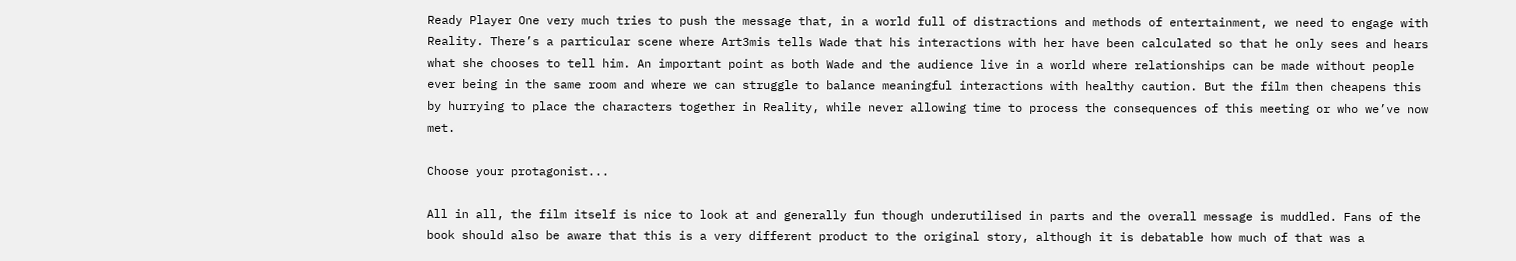Ready Player One very much tries to push the message that, in a world full of distractions and methods of entertainment, we need to engage with Reality. There’s a particular scene where Art3mis tells Wade that his interactions with her have been calculated so that he only sees and hears what she chooses to tell him. An important point as both Wade and the audience live in a world where relationships can be made without people ever being in the same room and where we can struggle to balance meaningful interactions with healthy caution. But the film then cheapens this by hurrying to place the characters together in Reality, while never allowing time to process the consequences of this meeting or who we’ve now met.

Choose your protagonist...

All in all, the film itself is nice to look at and generally fun though underutilised in parts and the overall message is muddled. Fans of the book should also be aware that this is a very different product to the original story, although it is debatable how much of that was a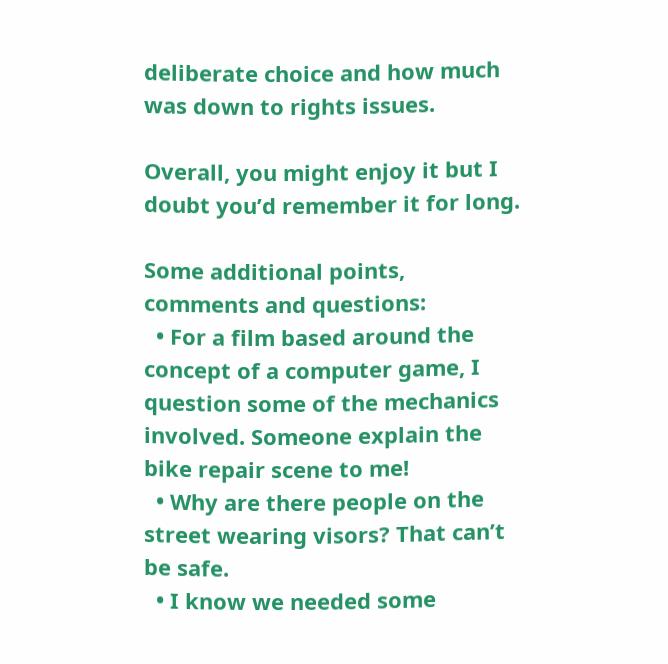deliberate choice and how much was down to rights issues.

Overall, you might enjoy it but I doubt you’d remember it for long.

Some additional points, comments and questions:
  • For a film based around the concept of a computer game, I question some of the mechanics involved. Someone explain the bike repair scene to me!
  • Why are there people on the street wearing visors? That can’t be safe.
  • I know we needed some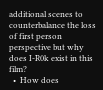additional scenes to counterbalance the loss of first person perspective but why does I-R0k exist in this film?
  •  How does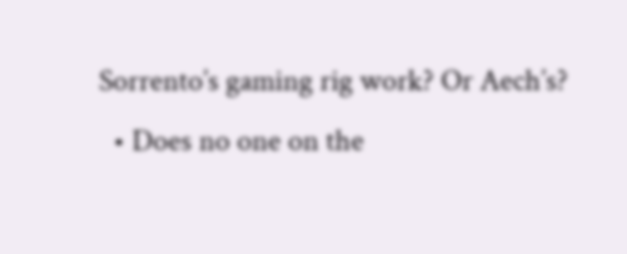Sorrento’s gaming rig work? Or Aech’s?
  • Does no one on the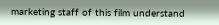marketing staff of this film understand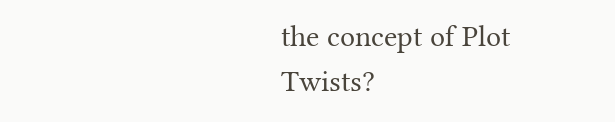the concept of Plot Twists?